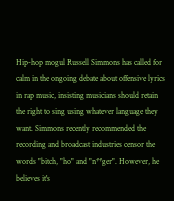Hip-hop mogul Russell Simmons has called for calm in the ongoing debate about offensive lyrics in rap music, insisting musicians should retain the right to sing using whatever language they want. Simmons recently recommended the recording and broadcast industries censor the words "bitch, "ho" and "n**ger". However, he believes it's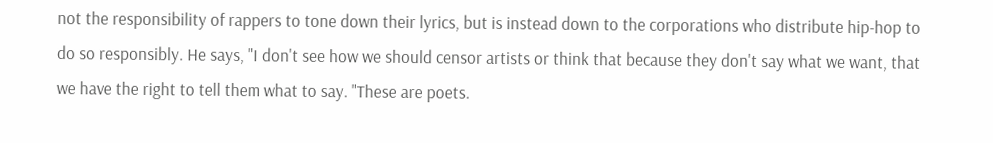not the responsibility of rappers to tone down their lyrics, but is instead down to the corporations who distribute hip-hop to do so responsibly. He says, "I don't see how we should censor artists or think that because they don't say what we want, that we have the right to tell them what to say. "These are poets.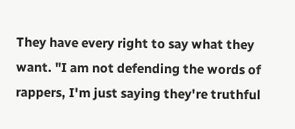They have every right to say what they want. "I am not defending the words of rappers, I'm just saying they're truthful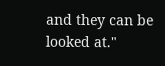and they can be looked at."